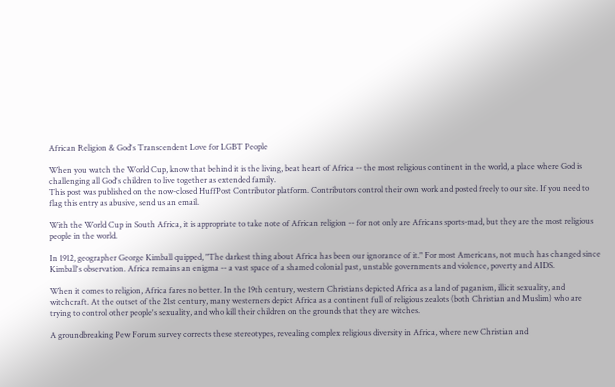African Religion & God's Transcendent Love for LGBT People

When you watch the World Cup, know that behind it is the living, beat heart of Africa -- the most religious continent in the world, a place where God is challenging all God's children to live together as extended family.
This post was published on the now-closed HuffPost Contributor platform. Contributors control their own work and posted freely to our site. If you need to flag this entry as abusive, send us an email.

With the World Cup in South Africa, it is appropriate to take note of African religion -- for not only are Africans sports-mad, but they are the most religious people in the world.

In 1912, geographer George Kimball quipped, "The darkest thing about Africa has been our ignorance of it." For most Americans, not much has changed since Kimball's observation. Africa remains an enigma -- a vast space of a shamed colonial past, unstable governments and violence, poverty and AIDS.

When it comes to religion, Africa fares no better. In the 19th century, western Christians depicted Africa as a land of paganism, illicit sexuality, and witchcraft. At the outset of the 21st century, many westerners depict Africa as a continent full of religious zealots (both Christian and Muslim) who are trying to control other people's sexuality, and who kill their children on the grounds that they are witches.

A groundbreaking Pew Forum survey corrects these stereotypes, revealing complex religious diversity in Africa, where new Christian and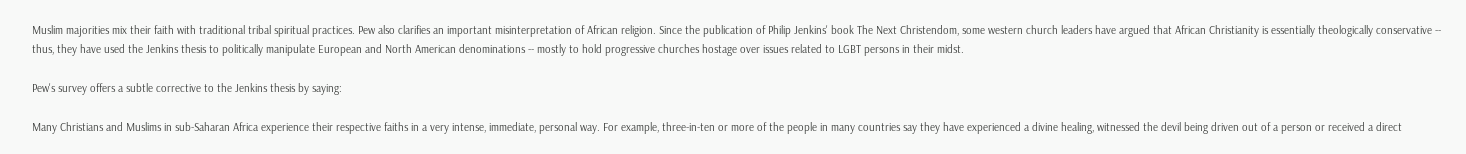Muslim majorities mix their faith with traditional tribal spiritual practices. Pew also clarifies an important misinterpretation of African religion. Since the publication of Philip Jenkins' book The Next Christendom, some western church leaders have argued that African Christianity is essentially theologically conservative -- thus, they have used the Jenkins thesis to politically manipulate European and North American denominations -- mostly to hold progressive churches hostage over issues related to LGBT persons in their midst.

Pew's survey offers a subtle corrective to the Jenkins thesis by saying:

Many Christians and Muslims in sub-Saharan Africa experience their respective faiths in a very intense, immediate, personal way. For example, three-in-ten or more of the people in many countries say they have experienced a divine healing, witnessed the devil being driven out of a person or received a direct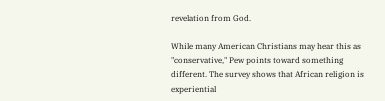revelation from God.

While many American Christians may hear this as "conservative," Pew points toward something different. The survey shows that African religion is experiential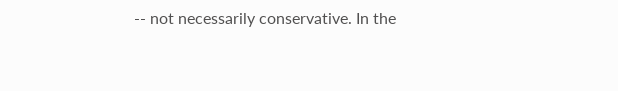-- not necessarily conservative. In the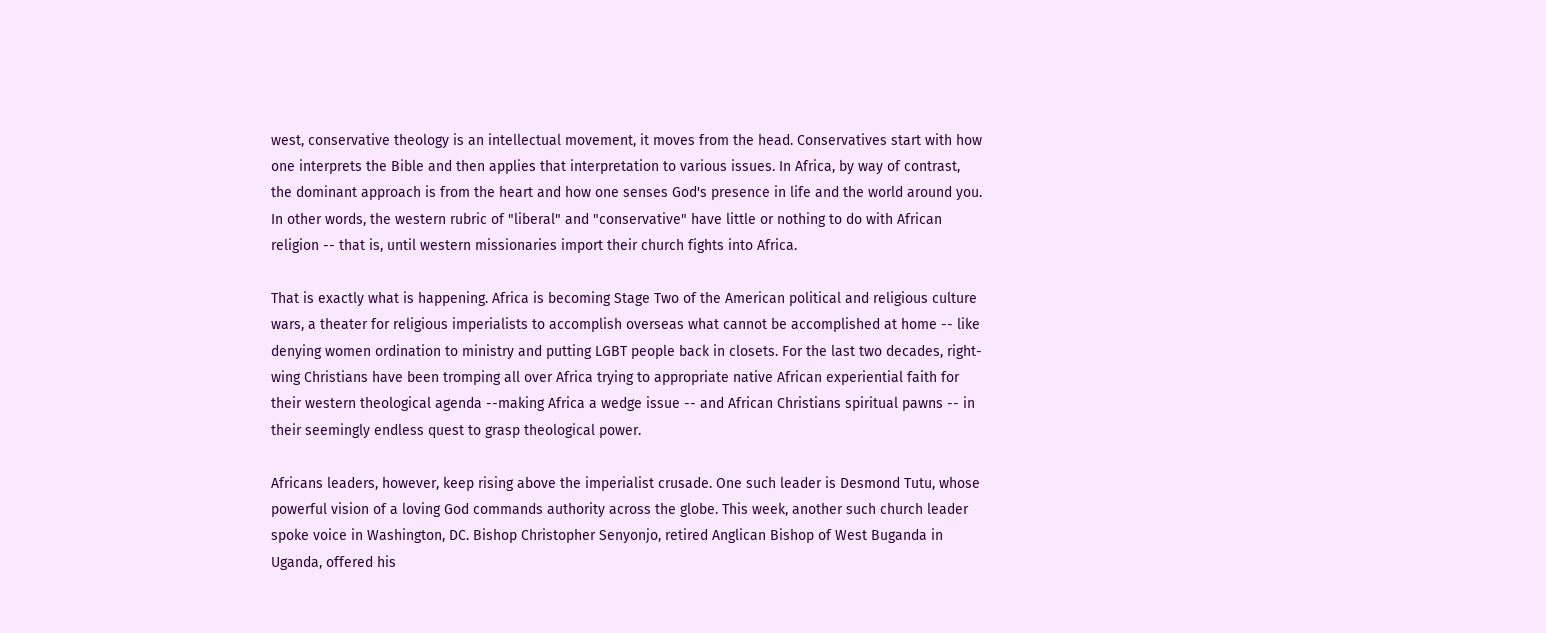west, conservative theology is an intellectual movement, it moves from the head. Conservatives start with how one interprets the Bible and then applies that interpretation to various issues. In Africa, by way of contrast, the dominant approach is from the heart and how one senses God's presence in life and the world around you. In other words, the western rubric of "liberal" and "conservative" have little or nothing to do with African religion -- that is, until western missionaries import their church fights into Africa.

That is exactly what is happening. Africa is becoming Stage Two of the American political and religious culture wars, a theater for religious imperialists to accomplish overseas what cannot be accomplished at home -- like denying women ordination to ministry and putting LGBT people back in closets. For the last two decades, right-wing Christians have been tromping all over Africa trying to appropriate native African experiential faith for their western theological agenda --making Africa a wedge issue -- and African Christians spiritual pawns -- in their seemingly endless quest to grasp theological power.

Africans leaders, however, keep rising above the imperialist crusade. One such leader is Desmond Tutu, whose powerful vision of a loving God commands authority across the globe. This week, another such church leader spoke voice in Washington, DC. Bishop Christopher Senyonjo, retired Anglican Bishop of West Buganda in Uganda, offered his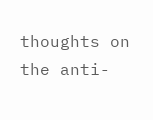thoughts on the anti-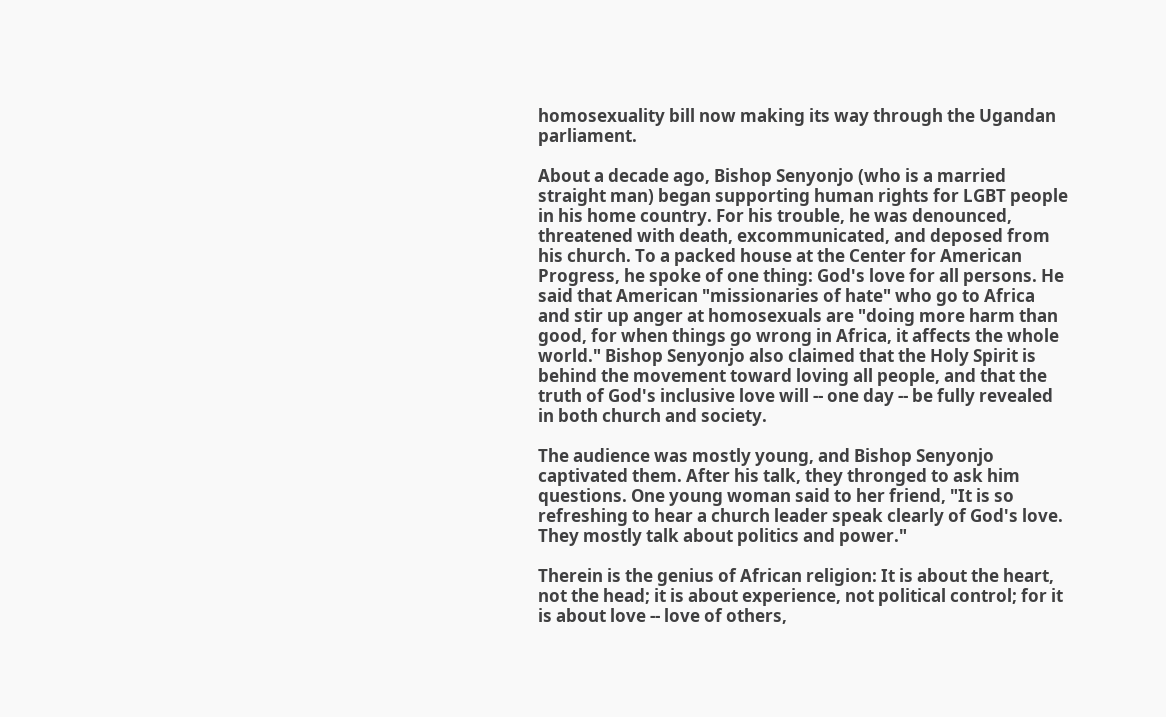homosexuality bill now making its way through the Ugandan parliament.

About a decade ago, Bishop Senyonjo (who is a married straight man) began supporting human rights for LGBT people in his home country. For his trouble, he was denounced, threatened with death, excommunicated, and deposed from his church. To a packed house at the Center for American Progress, he spoke of one thing: God's love for all persons. He said that American "missionaries of hate" who go to Africa and stir up anger at homosexuals are "doing more harm than good, for when things go wrong in Africa, it affects the whole world." Bishop Senyonjo also claimed that the Holy Spirit is behind the movement toward loving all people, and that the truth of God's inclusive love will -- one day -- be fully revealed in both church and society.

The audience was mostly young, and Bishop Senyonjo captivated them. After his talk, they thronged to ask him questions. One young woman said to her friend, "It is so refreshing to hear a church leader speak clearly of God's love. They mostly talk about politics and power."

Therein is the genius of African religion: It is about the heart, not the head; it is about experience, not political control; for it is about love -- love of others,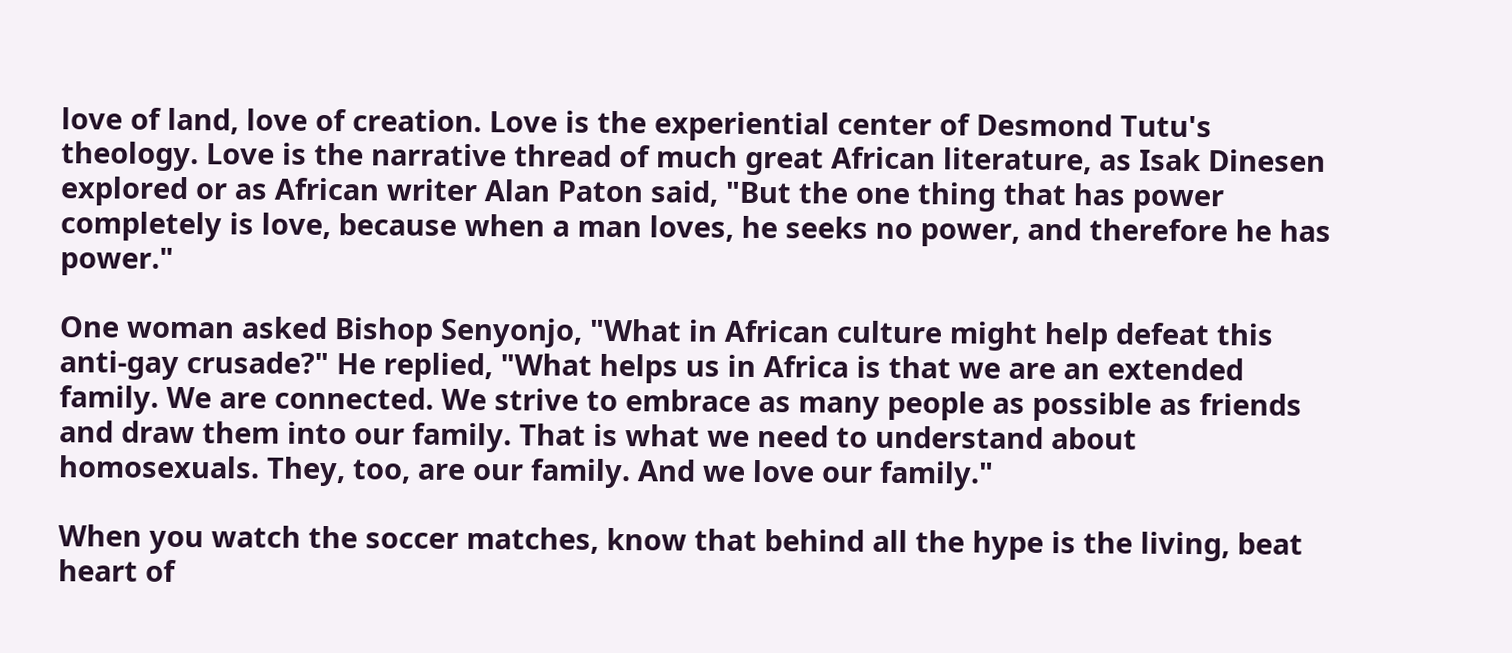love of land, love of creation. Love is the experiential center of Desmond Tutu's theology. Love is the narrative thread of much great African literature, as Isak Dinesen explored or as African writer Alan Paton said, "But the one thing that has power completely is love, because when a man loves, he seeks no power, and therefore he has power."

One woman asked Bishop Senyonjo, "What in African culture might help defeat this anti-gay crusade?" He replied, "What helps us in Africa is that we are an extended family. We are connected. We strive to embrace as many people as possible as friends and draw them into our family. That is what we need to understand about homosexuals. They, too, are our family. And we love our family."

When you watch the soccer matches, know that behind all the hype is the living, beat heart of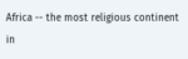Africa -- the most religious continent in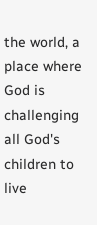the world, a place where God is challenging all God's children to live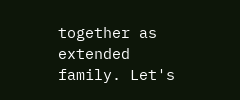together as extended family. Let's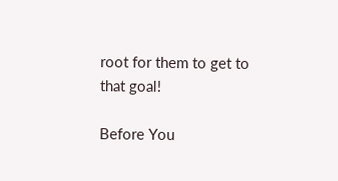root for them to get to that goal!

Before You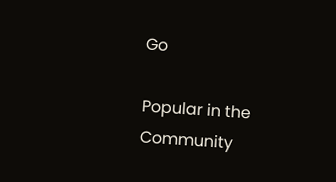Go

Popular in the Community